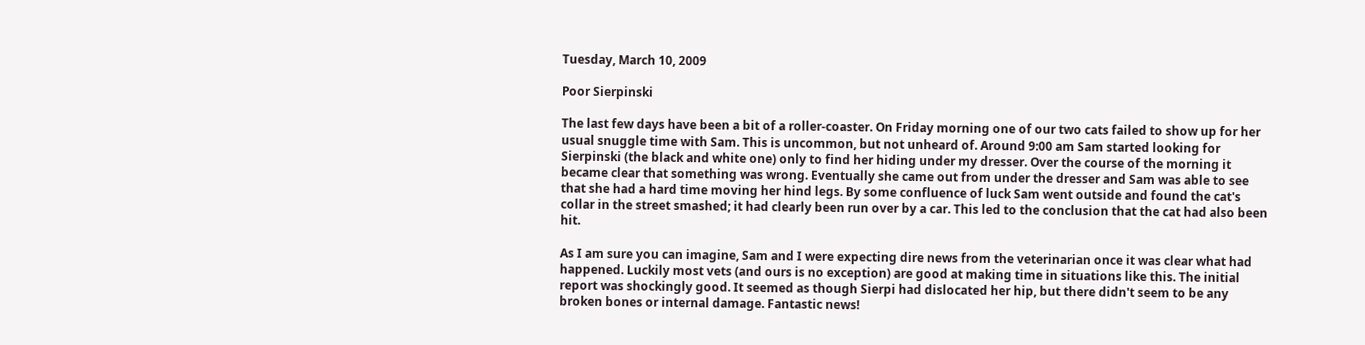Tuesday, March 10, 2009

Poor Sierpinski

The last few days have been a bit of a roller-coaster. On Friday morning one of our two cats failed to show up for her usual snuggle time with Sam. This is uncommon, but not unheard of. Around 9:00 am Sam started looking for Sierpinski (the black and white one) only to find her hiding under my dresser. Over the course of the morning it became clear that something was wrong. Eventually she came out from under the dresser and Sam was able to see that she had a hard time moving her hind legs. By some confluence of luck Sam went outside and found the cat's collar in the street smashed; it had clearly been run over by a car. This led to the conclusion that the cat had also been hit.

As I am sure you can imagine, Sam and I were expecting dire news from the veterinarian once it was clear what had happened. Luckily most vets (and ours is no exception) are good at making time in situations like this. The initial report was shockingly good. It seemed as though Sierpi had dislocated her hip, but there didn't seem to be any broken bones or internal damage. Fantastic news!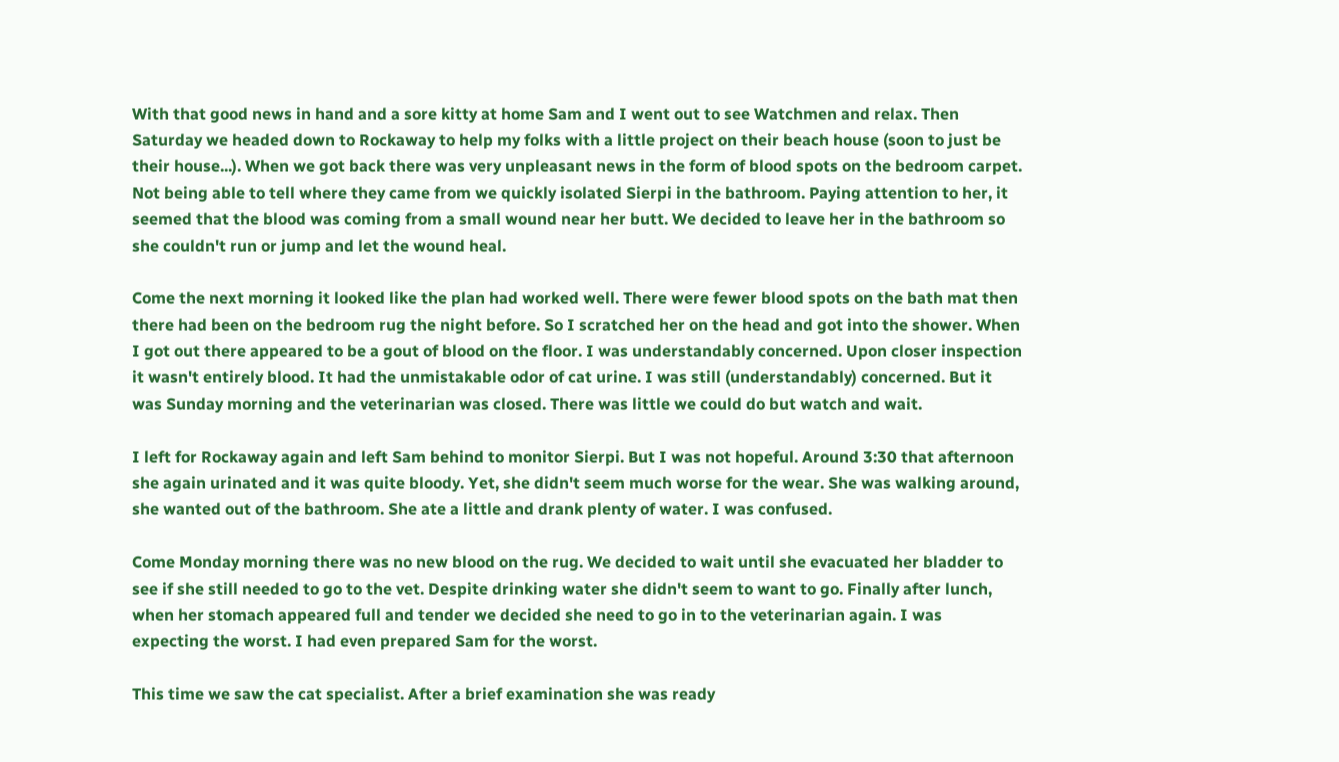With that good news in hand and a sore kitty at home Sam and I went out to see Watchmen and relax. Then Saturday we headed down to Rockaway to help my folks with a little project on their beach house (soon to just be their house...). When we got back there was very unpleasant news in the form of blood spots on the bedroom carpet. Not being able to tell where they came from we quickly isolated Sierpi in the bathroom. Paying attention to her, it seemed that the blood was coming from a small wound near her butt. We decided to leave her in the bathroom so she couldn't run or jump and let the wound heal.

Come the next morning it looked like the plan had worked well. There were fewer blood spots on the bath mat then there had been on the bedroom rug the night before. So I scratched her on the head and got into the shower. When I got out there appeared to be a gout of blood on the floor. I was understandably concerned. Upon closer inspection it wasn't entirely blood. It had the unmistakable odor of cat urine. I was still (understandably) concerned. But it was Sunday morning and the veterinarian was closed. There was little we could do but watch and wait.

I left for Rockaway again and left Sam behind to monitor Sierpi. But I was not hopeful. Around 3:30 that afternoon she again urinated and it was quite bloody. Yet, she didn't seem much worse for the wear. She was walking around, she wanted out of the bathroom. She ate a little and drank plenty of water. I was confused.

Come Monday morning there was no new blood on the rug. We decided to wait until she evacuated her bladder to see if she still needed to go to the vet. Despite drinking water she didn't seem to want to go. Finally after lunch, when her stomach appeared full and tender we decided she need to go in to the veterinarian again. I was expecting the worst. I had even prepared Sam for the worst.

This time we saw the cat specialist. After a brief examination she was ready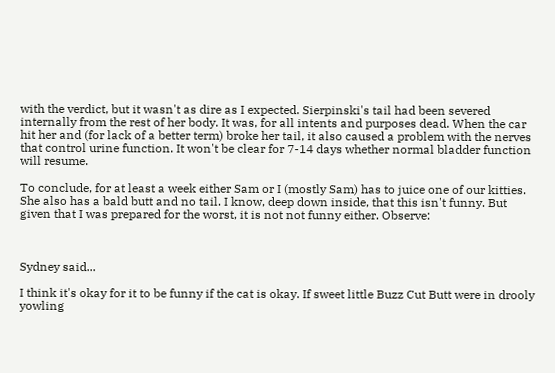with the verdict, but it wasn't as dire as I expected. Sierpinski's tail had been severed internally from the rest of her body. It was, for all intents and purposes dead. When the car hit her and (for lack of a better term) broke her tail, it also caused a problem with the nerves that control urine function. It won't be clear for 7-14 days whether normal bladder function will resume.

To conclude, for at least a week either Sam or I (mostly Sam) has to juice one of our kitties. She also has a bald butt and no tail. I know, deep down inside, that this isn't funny. But given that I was prepared for the worst, it is not not funny either. Observe:



Sydney said...

I think it's okay for it to be funny if the cat is okay. If sweet little Buzz Cut Butt were in drooly yowling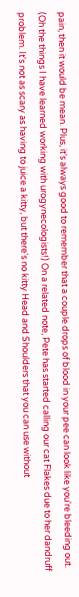pain, then it would be mean. Plus, it's always good to remember that a couple drops of blood in your pee can look like you're bleeding out. (Oh the things I have learned working with urogynecologists!) On a related note, Pete has started calling our cat Flakes due to her dandruff problem. It's not as scary as having to juice a kitty, but there's no kitty Head and Shoulders that you can use without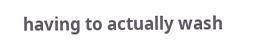having to actually wash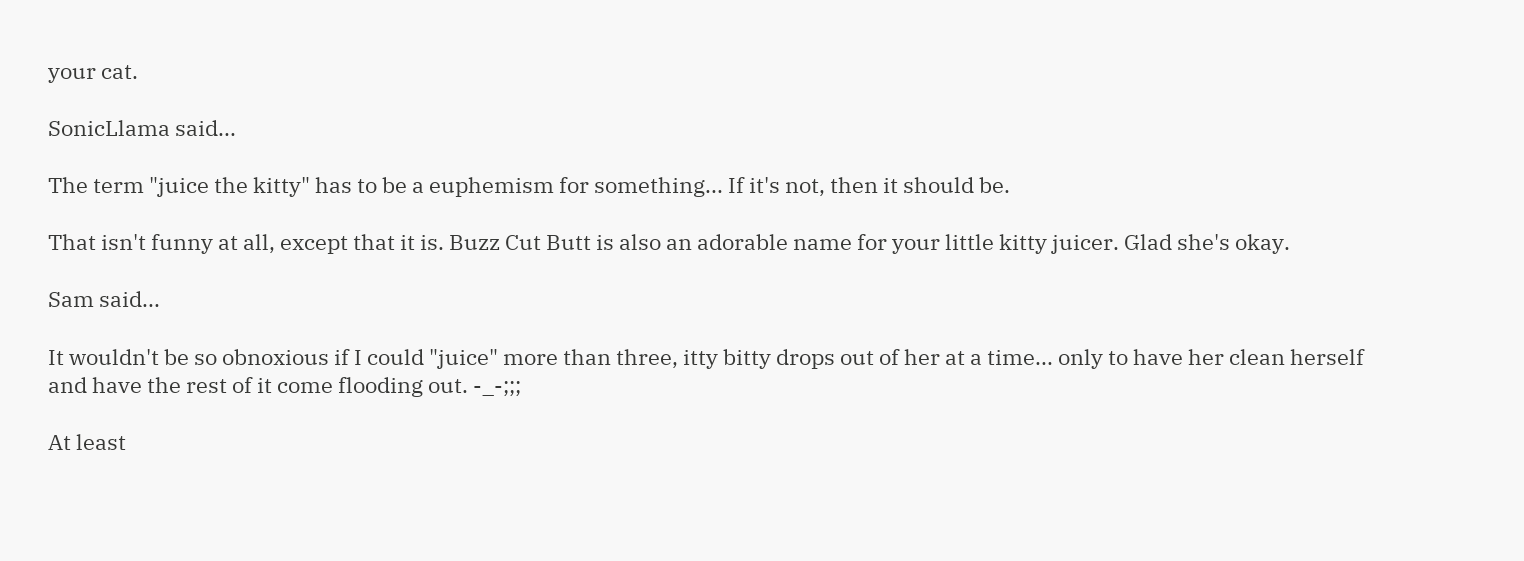your cat.

SonicLlama said...

The term "juice the kitty" has to be a euphemism for something... If it's not, then it should be.

That isn't funny at all, except that it is. Buzz Cut Butt is also an adorable name for your little kitty juicer. Glad she's okay.

Sam said...

It wouldn't be so obnoxious if I could "juice" more than three, itty bitty drops out of her at a time... only to have her clean herself and have the rest of it come flooding out. -_-;;;

At least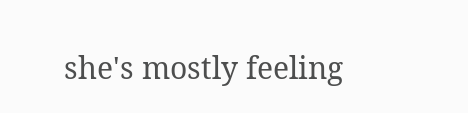she's mostly feeling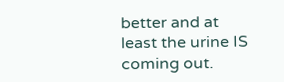better and at least the urine IS coming out.